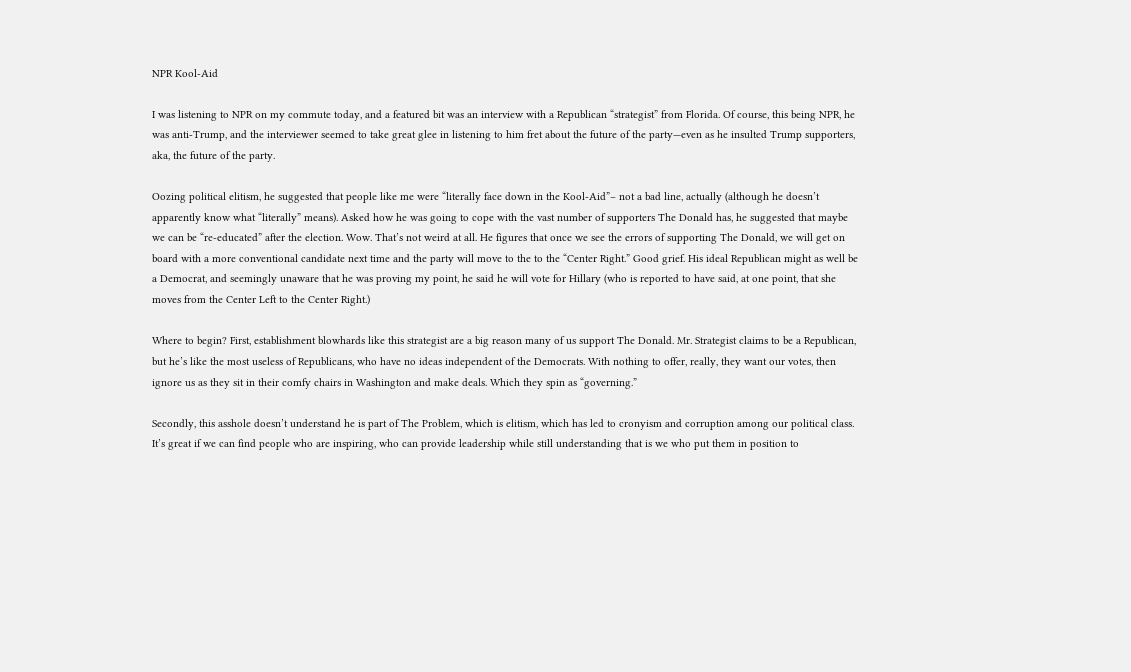NPR Kool-Aid

I was listening to NPR on my commute today, and a featured bit was an interview with a Republican “strategist” from Florida. Of course, this being NPR, he was anti-Trump, and the interviewer seemed to take great glee in listening to him fret about the future of the party—even as he insulted Trump supporters, aka, the future of the party.

Oozing political elitism, he suggested that people like me were “literally face down in the Kool-Aid”– not a bad line, actually (although he doesn’t apparently know what “literally” means). Asked how he was going to cope with the vast number of supporters The Donald has, he suggested that maybe we can be “re-educated” after the election. Wow. That’s not weird at all. He figures that once we see the errors of supporting The Donald, we will get on board with a more conventional candidate next time and the party will move to the to the “Center Right.” Good grief. His ideal Republican might as well be a Democrat, and seemingly unaware that he was proving my point, he said he will vote for Hillary (who is reported to have said, at one point, that she moves from the Center Left to the Center Right.)

Where to begin? First, establishment blowhards like this strategist are a big reason many of us support The Donald. Mr. Strategist claims to be a Republican, but he’s like the most useless of Republicans, who have no ideas independent of the Democrats. With nothing to offer, really, they want our votes, then ignore us as they sit in their comfy chairs in Washington and make deals. Which they spin as “governing.”

Secondly, this asshole doesn’t understand he is part of The Problem, which is elitism, which has led to cronyism and corruption among our political class. It’s great if we can find people who are inspiring, who can provide leadership while still understanding that is we who put them in position to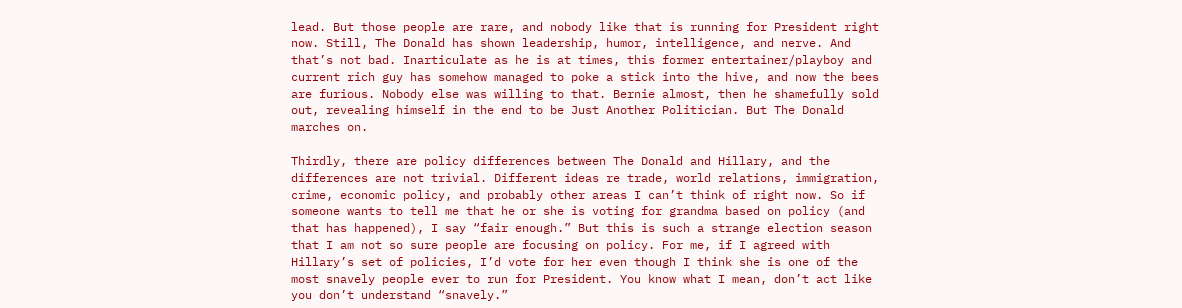lead. But those people are rare, and nobody like that is running for President right now. Still, The Donald has shown leadership, humor, intelligence, and nerve. And that’s not bad. Inarticulate as he is at times, this former entertainer/playboy and current rich guy has somehow managed to poke a stick into the hive, and now the bees are furious. Nobody else was willing to that. Bernie almost, then he shamefully sold out, revealing himself in the end to be Just Another Politician. But The Donald marches on.

Thirdly, there are policy differences between The Donald and Hillary, and the differences are not trivial. Different ideas re trade, world relations, immigration, crime, economic policy, and probably other areas I can’t think of right now. So if someone wants to tell me that he or she is voting for grandma based on policy (and that has happened), I say “fair enough.” But this is such a strange election season that I am not so sure people are focusing on policy. For me, if I agreed with Hillary’s set of policies, I’d vote for her even though I think she is one of the most snavely people ever to run for President. You know what I mean, don’t act like you don’t understand “snavely.”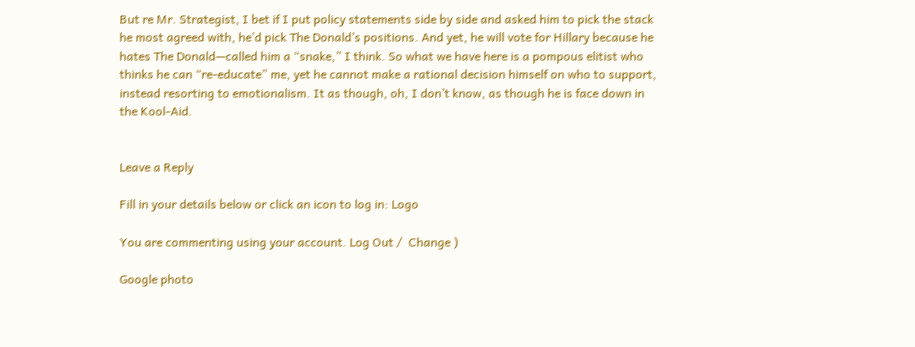But re Mr. Strategist, I bet if I put policy statements side by side and asked him to pick the stack he most agreed with, he’d pick The Donald’s positions. And yet, he will vote for Hillary because he hates The Donald—called him a “snake,” I think. So what we have here is a pompous elitist who thinks he can “re-educate” me, yet he cannot make a rational decision himself on who to support, instead resorting to emotionalism. It as though, oh, I don’t know, as though he is face down in the Kool-Aid.


Leave a Reply

Fill in your details below or click an icon to log in: Logo

You are commenting using your account. Log Out /  Change )

Google photo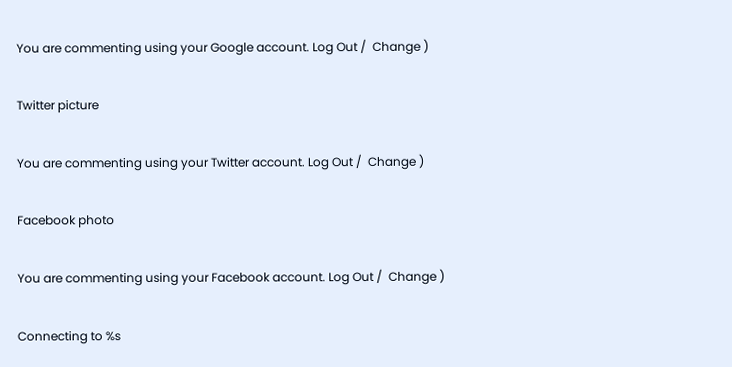You are commenting using your Google account. Log Out /  Change )

Twitter picture

You are commenting using your Twitter account. Log Out /  Change )

Facebook photo

You are commenting using your Facebook account. Log Out /  Change )

Connecting to %s